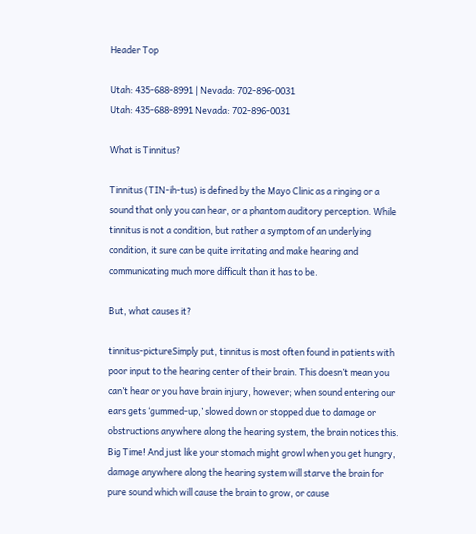Header Top

Utah: 435-688-8991 | Nevada: 702-896-0031
Utah: 435-688-8991 Nevada: 702-896-0031

What is Tinnitus?

Tinnitus (TIN-ih-tus) is defined by the Mayo Clinic as a ringing or a sound that only you can hear, or a phantom auditory perception. While tinnitus is not a condition, but rather a symptom of an underlying condition, it sure can be quite irritating and make hearing and communicating much more difficult than it has to be.

But, what causes it?

tinnitus-pictureSimply put, tinnitus is most often found in patients with poor input to the hearing center of their brain. This doesn’t mean you can’t hear or you have brain injury, however; when sound entering our ears gets ‘gummed-up,’ slowed down or stopped due to damage or obstructions anywhere along the hearing system, the brain notices this. Big Time! And just like your stomach might growl when you get hungry, damage anywhere along the hearing system will starve the brain for pure sound which will cause the brain to grow, or cause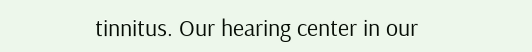tinnitus. Our hearing center in our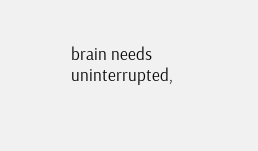brain needs uninterrupted,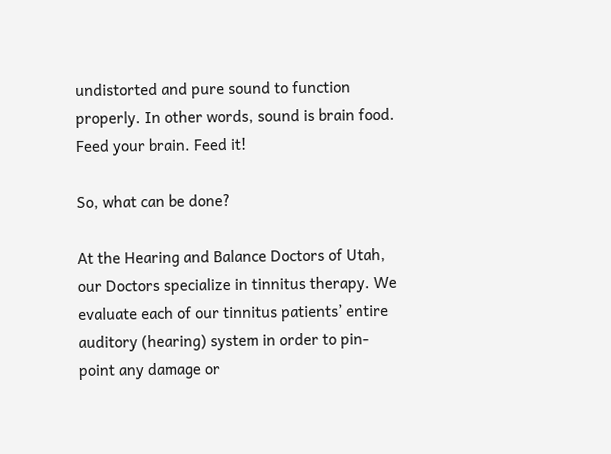undistorted and pure sound to function properly. In other words, sound is brain food. Feed your brain. Feed it!

So, what can be done?

At the Hearing and Balance Doctors of Utah, our Doctors specialize in tinnitus therapy. We evaluate each of our tinnitus patients’ entire auditory (hearing) system in order to pin-point any damage or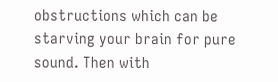obstructions which can be starving your brain for pure sound. Then with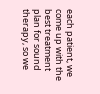each patient, we come up with the best treatment plan for sound therapy, so we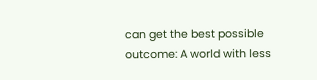can get the best possible outcome: A world with less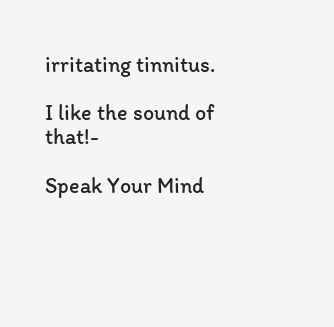irritating tinnitus.

I like the sound of that!-

Speak Your Mind